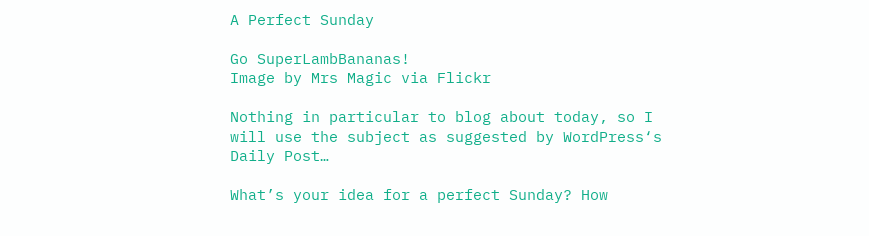A Perfect Sunday

Go SuperLambBananas!
Image by Mrs Magic via Flickr

Nothing in particular to blog about today, so I will use the subject as suggested by WordPress‘s Daily Post…

What’s your idea for a perfect Sunday? How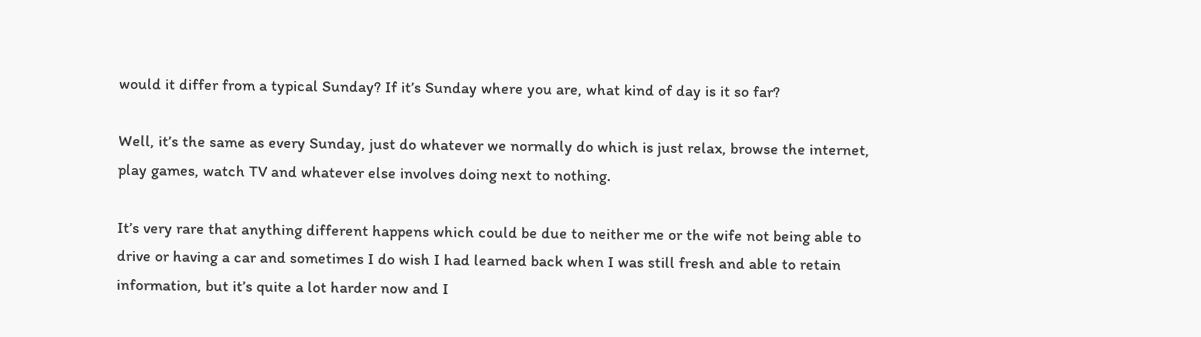would it differ from a typical Sunday? If it’s Sunday where you are, what kind of day is it so far?

Well, it’s the same as every Sunday, just do whatever we normally do which is just relax, browse the internet, play games, watch TV and whatever else involves doing next to nothing.

It’s very rare that anything different happens which could be due to neither me or the wife not being able to drive or having a car and sometimes I do wish I had learned back when I was still fresh and able to retain information, but it’s quite a lot harder now and I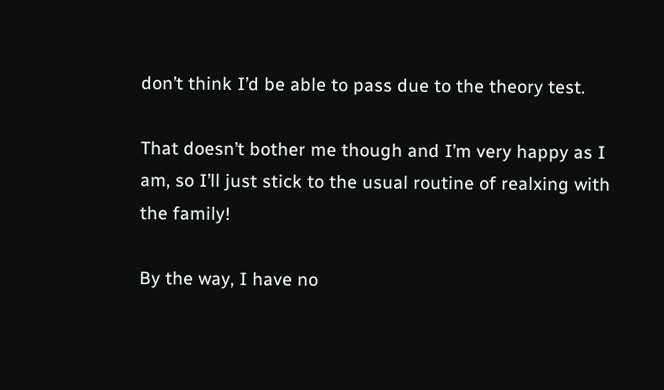don’t think I’d be able to pass due to the theory test.

That doesn’t bother me though and I’m very happy as I am, so I’ll just stick to the usual routine of realxing with the family!

By the way, I have no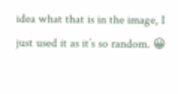idea what that is in the image, I just used it as it’s so random. 😀